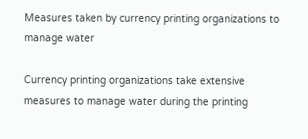Measures taken by currency printing organizations to manage water

Currency printing organizations take extensive measures to manage water during the printing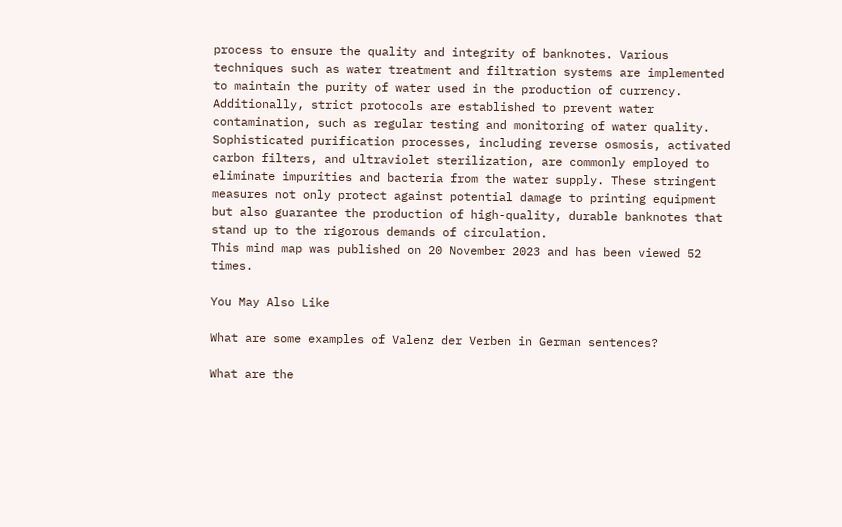process to ensure the quality and integrity of banknotes. Various techniques such as water treatment and filtration systems are implemented to maintain the purity of water used in the production of currency. Additionally, strict protocols are established to prevent water contamination, such as regular testing and monitoring of water quality. Sophisticated purification processes, including reverse osmosis, activated carbon filters, and ultraviolet sterilization, are commonly employed to eliminate impurities and bacteria from the water supply. These stringent measures not only protect against potential damage to printing equipment but also guarantee the production of high-quality, durable banknotes that stand up to the rigorous demands of circulation.
This mind map was published on 20 November 2023 and has been viewed 52 times.

You May Also Like

What are some examples of Valenz der Verben in German sentences?

What are the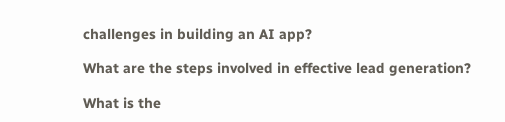challenges in building an AI app?

What are the steps involved in effective lead generation?

What is the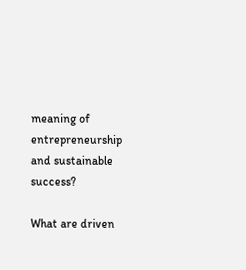meaning of entrepreneurship and sustainable success?

What are driven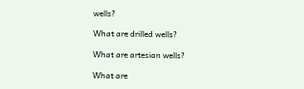wells?

What are drilled wells?

What are artesian wells?

What are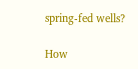spring-fed wells?

How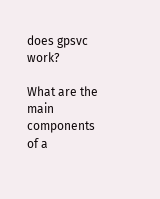does gpsvc work?

What are the main components of a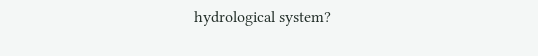hydrological system?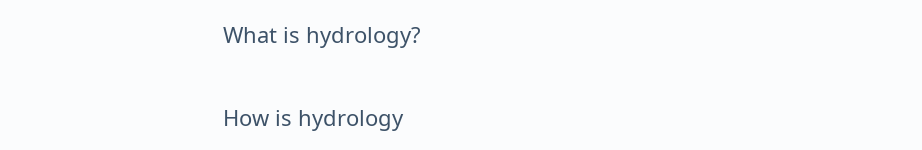What is hydrology?

How is hydrology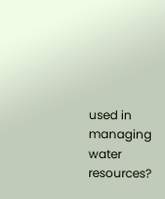used in managing water resources?